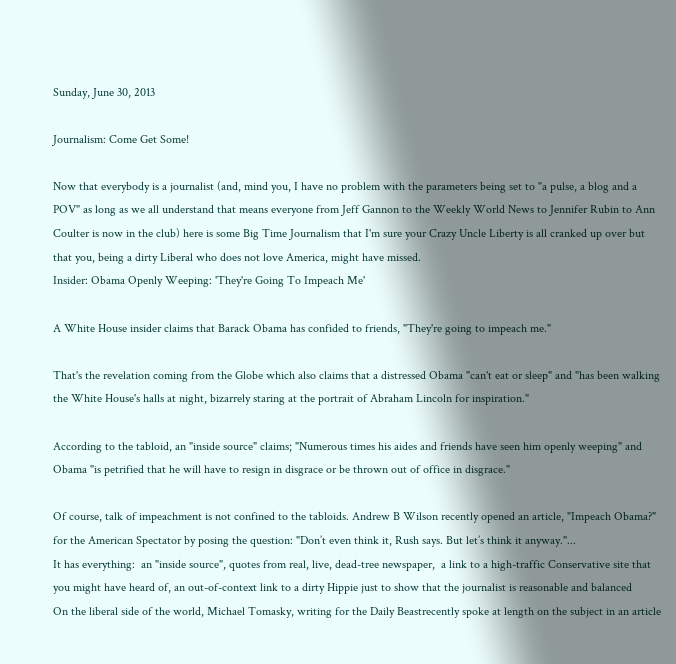Sunday, June 30, 2013

Journalism: Come Get Some!

Now that everybody is a journalist (and, mind you, I have no problem with the parameters being set to "a pulse, a blog and a POV" as long as we all understand that means everyone from Jeff Gannon to the Weekly World News to Jennifer Rubin to Ann Coulter is now in the club) here is some Big Time Journalism that I'm sure your Crazy Uncle Liberty is all cranked up over but that you, being a dirty Liberal who does not love America, might have missed.
Insider: Obama Openly Weeping: 'They're Going To Impeach Me'

A White House insider claims that Barack Obama has confided to friends, "They're going to impeach me."

That's the revelation coming from the Globe which also claims that a distressed Obama "can't eat or sleep" and "has been walking the White House's halls at night, bizarrely staring at the portrait of Abraham Lincoln for inspiration."

According to the tabloid, an "inside source" claims; "Numerous times his aides and friends have seen him openly weeping" and Obama "is petrified that he will have to resign in disgrace or be thrown out of office in disgrace."

Of course, talk of impeachment is not confined to the tabloids. Andrew B Wilson recently opened an article, "Impeach Obama?" for the American Spectator by posing the question: "Don’t even think it, Rush says. But let’s think it anyway."...
It has everything:  an "inside source", quotes from real, live, dead-tree newspaper,  a link to a high-traffic Conservative site that you might have heard of, an out-of-context link to a dirty Hippie just to show that the journalist is reasonable and balanced
On the liberal side of the world, Michael Tomasky, writing for the Daily Beastrecently spoke at length on the subject in an article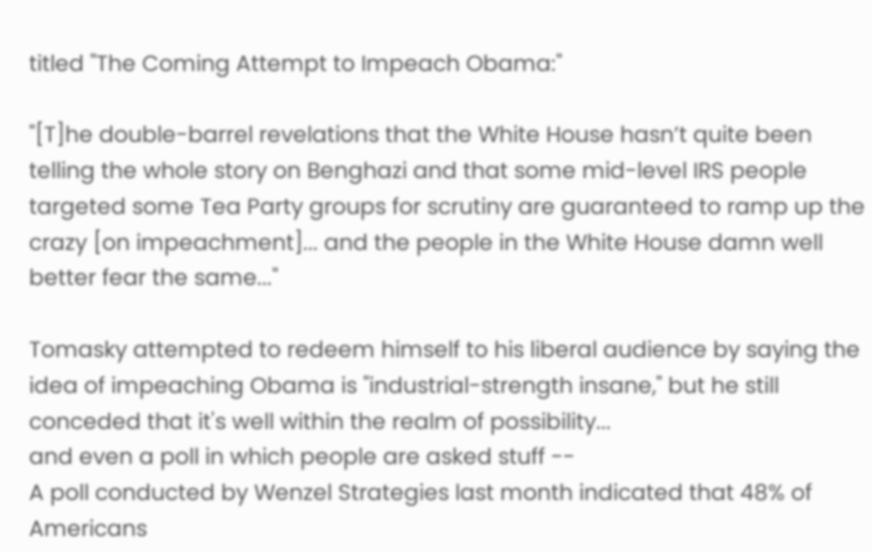titled "The Coming Attempt to Impeach Obama:"

"[T]he double-barrel revelations that the White House hasn’t quite been telling the whole story on Benghazi and that some mid-level IRS people targeted some Tea Party groups for scrutiny are guaranteed to ramp up the crazy [on impeachment]... and the people in the White House damn well better fear the same..."

Tomasky attempted to redeem himself to his liberal audience by saying the idea of impeaching Obama is "industrial-strength insane," but he still conceded that it's well within the realm of possibility...
and even a poll in which people are asked stuff --
A poll conducted by Wenzel Strategies last month indicated that 48% of Americans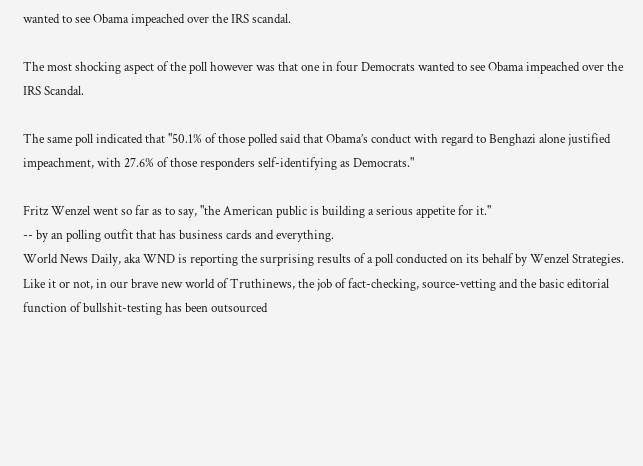wanted to see Obama impeached over the IRS scandal.

The most shocking aspect of the poll however was that one in four Democrats wanted to see Obama impeached over the IRS Scandal.

The same poll indicated that "50.1% of those polled said that Obama’s conduct with regard to Benghazi alone justified impeachment, with 27.6% of those responders self-identifying as Democrats."

Fritz Wenzel went so far as to say, "the American public is building a serious appetite for it."
-- by an polling outfit that has business cards and everything.
World News Daily, aka WND is reporting the surprising results of a poll conducted on its behalf by Wenzel Strategies.
Like it or not, in our brave new world of Truthinews, the job of fact-checking, source-vetting and the basic editorial function of bullshit-testing has been outsourced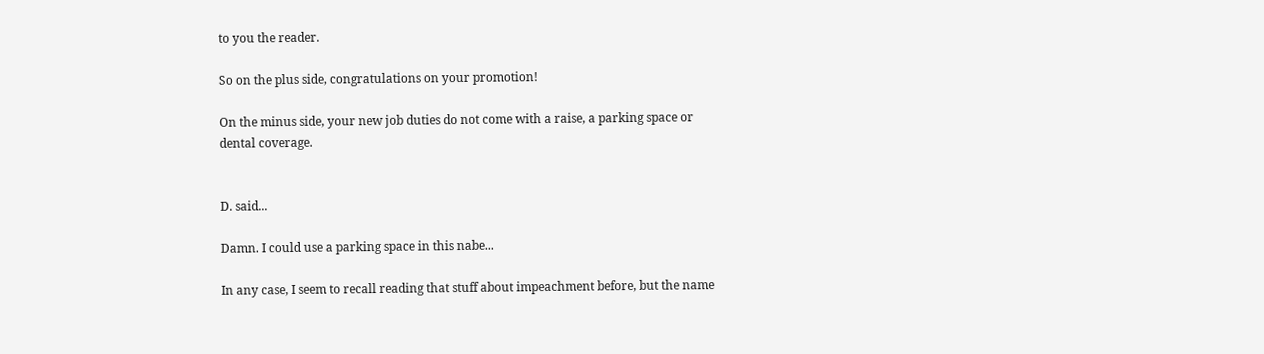to you the reader.

So on the plus side, congratulations on your promotion!

On the minus side, your new job duties do not come with a raise, a parking space or dental coverage.


D. said...

Damn. I could use a parking space in this nabe...

In any case, I seem to recall reading that stuff about impeachment before, but the name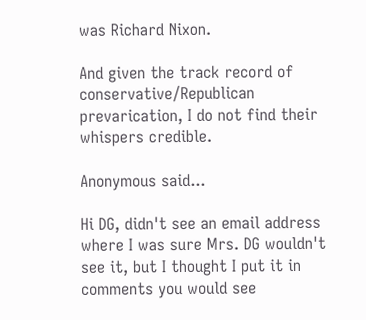was Richard Nixon.

And given the track record of conservative/Republican prevarication, I do not find their whispers credible.

Anonymous said...

Hi DG, didn't see an email address where I was sure Mrs. DG wouldn't see it, but I thought I put it in comments you would see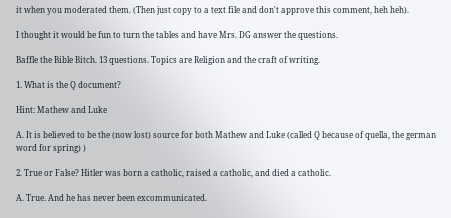it when you moderated them. (Then just copy to a text file and don't approve this comment, heh heh).

I thought it would be fun to turn the tables and have Mrs. DG answer the questions.

Baffle the Bible Bitch. 13 questions. Topics are Religion and the craft of writing.

1. What is the Q document?

Hint: Mathew and Luke

A. It is believed to be the (now lost) source for both Mathew and Luke (called Q because of quella, the german word for spring) )

2. True or False? Hitler was born a catholic, raised a catholic, and died a catholic.

A. True. And he has never been excommunicated.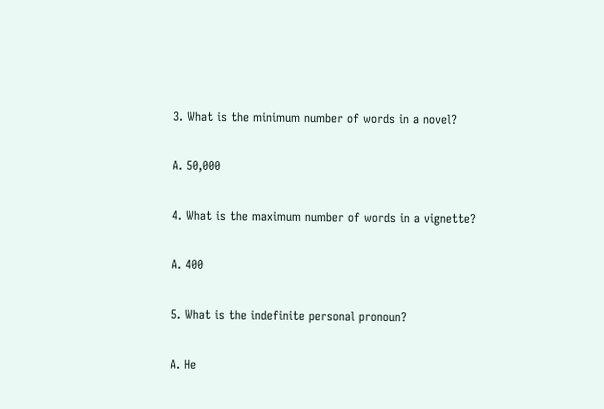3. What is the minimum number of words in a novel?

A. 50,000

4. What is the maximum number of words in a vignette?

A. 400

5. What is the indefinite personal pronoun?

A. He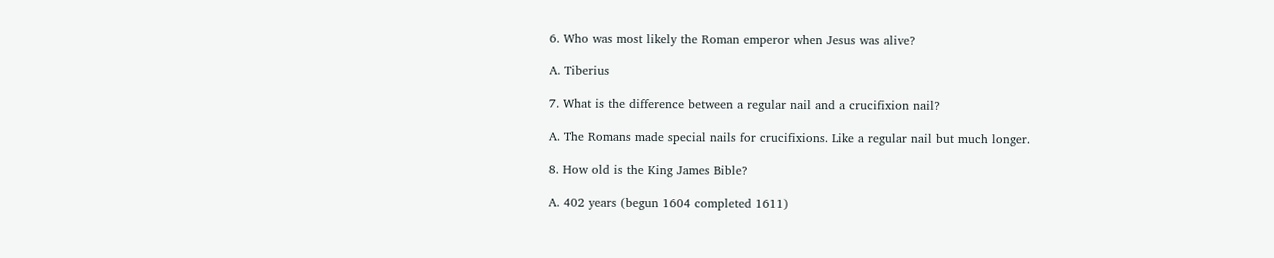6. Who was most likely the Roman emperor when Jesus was alive?

A. Tiberius

7. What is the difference between a regular nail and a crucifixion nail?

A. The Romans made special nails for crucifixions. Like a regular nail but much longer.

8. How old is the King James Bible?

A. 402 years (begun 1604 completed 1611)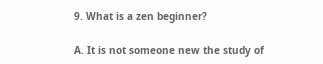9. What is a zen beginner?

A. It is not someone new the study of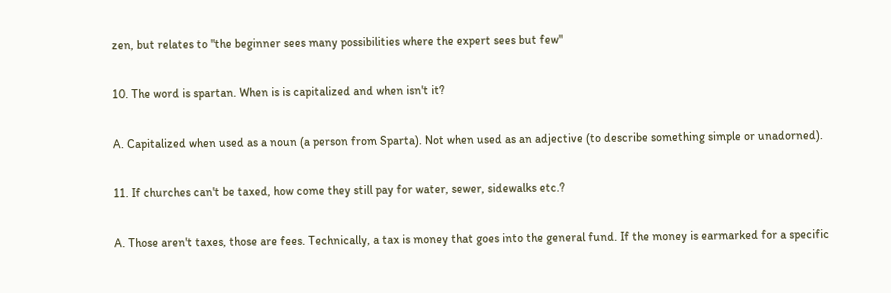zen, but relates to "the beginner sees many possibilities where the expert sees but few"

10. The word is spartan. When is is capitalized and when isn't it?

A. Capitalized when used as a noun (a person from Sparta). Not when used as an adjective (to describe something simple or unadorned).

11. If churches can't be taxed, how come they still pay for water, sewer, sidewalks etc.?

A. Those aren't taxes, those are fees. Technically, a tax is money that goes into the general fund. If the money is earmarked for a specific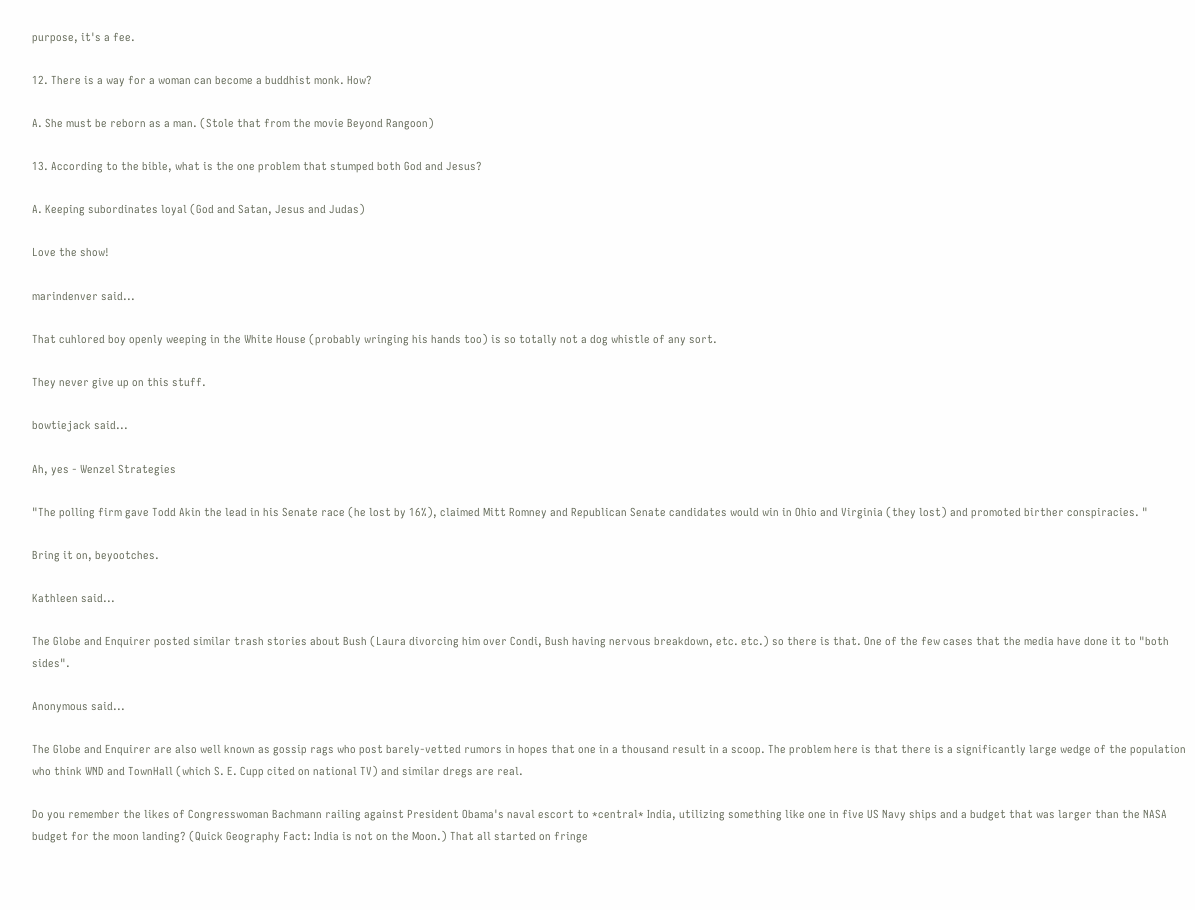purpose, it's a fee.

12. There is a way for a woman can become a buddhist monk. How?

A. She must be reborn as a man. (Stole that from the movie Beyond Rangoon)

13. According to the bible, what is the one problem that stumped both God and Jesus?

A. Keeping subordinates loyal (God and Satan, Jesus and Judas)

Love the show!

marindenver said...

That cuhlored boy openly weeping in the White House (probably wringing his hands too) is so totally not a dog whistle of any sort.

They never give up on this stuff.

bowtiejack said...

Ah, yes - Wenzel Strategies

"The polling firm gave Todd Akin the lead in his Senate race (he lost by 16%), claimed Mitt Romney and Republican Senate candidates would win in Ohio and Virginia (they lost) and promoted birther conspiracies. "

Bring it on, beyootches.

Kathleen said...

The Globe and Enquirer posted similar trash stories about Bush (Laura divorcing him over Condi, Bush having nervous breakdown, etc. etc.) so there is that. One of the few cases that the media have done it to "both sides".

Anonymous said...

The Globe and Enquirer are also well known as gossip rags who post barely-vetted rumors in hopes that one in a thousand result in a scoop. The problem here is that there is a significantly large wedge of the population who think WND and TownHall (which S. E. Cupp cited on national TV) and similar dregs are real.

Do you remember the likes of Congresswoman Bachmann railing against President Obama's naval escort to *central* India, utilizing something like one in five US Navy ships and a budget that was larger than the NASA budget for the moon landing? (Quick Geography Fact: India is not on the Moon.) That all started on fringe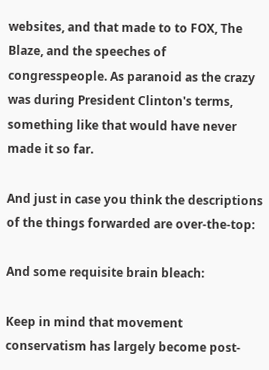websites, and that made to to FOX, The Blaze, and the speeches of congresspeople. As paranoid as the crazy was during President Clinton's terms, something like that would have never made it so far.

And just in case you think the descriptions of the things forwarded are over-the-top:

And some requisite brain bleach:

Keep in mind that movement conservatism has largely become post-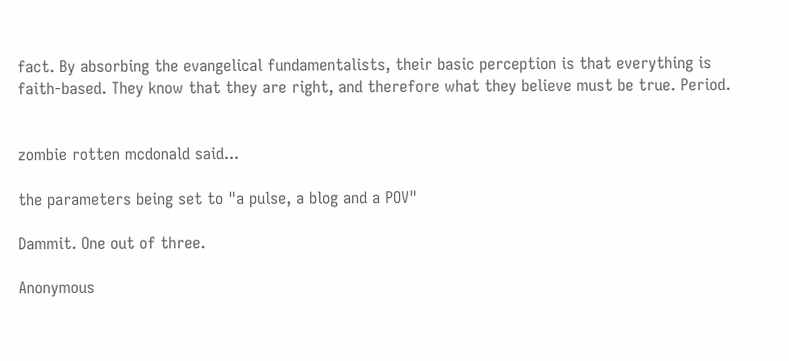fact. By absorbing the evangelical fundamentalists, their basic perception is that everything is faith-based. They know that they are right, and therefore what they believe must be true. Period.


zombie rotten mcdonald said...

the parameters being set to "a pulse, a blog and a POV"

Dammit. One out of three.

Anonymous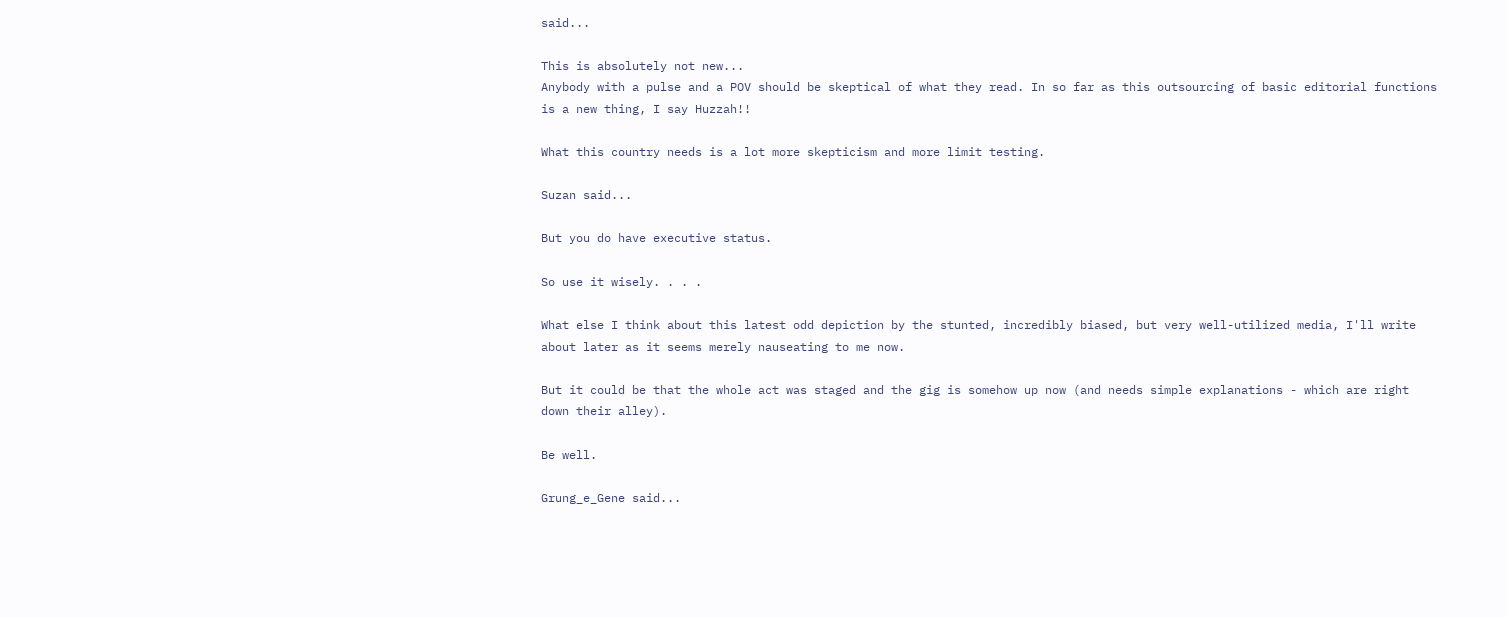said...

This is absolutely not new...
Anybody with a pulse and a POV should be skeptical of what they read. In so far as this outsourcing of basic editorial functions is a new thing, I say Huzzah!!

What this country needs is a lot more skepticism and more limit testing.

Suzan said...

But you do have executive status.

So use it wisely. . . .

What else I think about this latest odd depiction by the stunted, incredibly biased, but very well-utilized media, I'll write about later as it seems merely nauseating to me now.

But it could be that the whole act was staged and the gig is somehow up now (and needs simple explanations - which are right down their alley).

Be well.

Grung_e_Gene said...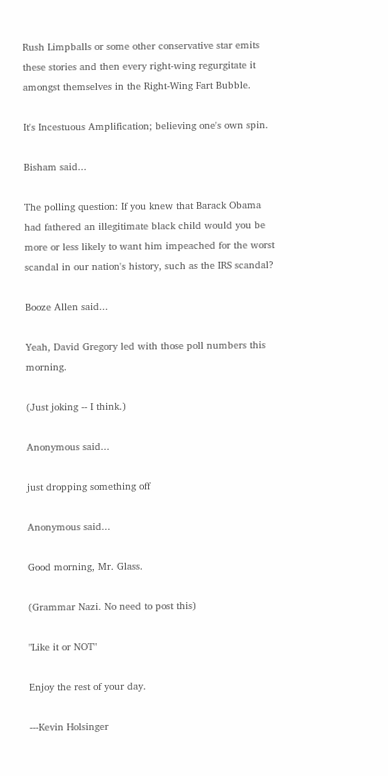Rush Limpballs or some other conservative star emits these stories and then every right-wing regurgitate it amongst themselves in the Right-Wing Fart Bubble.

It's Incestuous Amplification; believing one's own spin.

Bisham said...

The polling question: If you knew that Barack Obama had fathered an illegitimate black child would you be more or less likely to want him impeached for the worst scandal in our nation's history, such as the IRS scandal?

Booze Allen said...

Yeah, David Gregory led with those poll numbers this morning.

(Just joking -- I think.)

Anonymous said...

just dropping something off

Anonymous said...

Good morning, Mr. Glass.

(Grammar Nazi. No need to post this)

"Like it or NOT"

Enjoy the rest of your day.

---Kevin Holsinger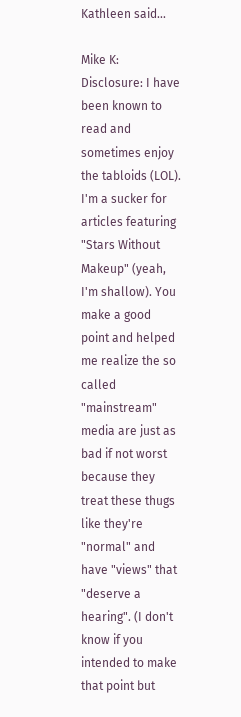Kathleen said...

Mike K: Disclosure: I have been known to read and sometimes enjoy the tabloids (LOL). I'm a sucker for articles featuring "Stars Without Makeup" (yeah, I'm shallow). You make a good point and helped me realize the so called "mainstream" media are just as bad if not worst because they treat these thugs like they're "normal" and have "views" that "deserve a hearing". (I don't know if you intended to make that point but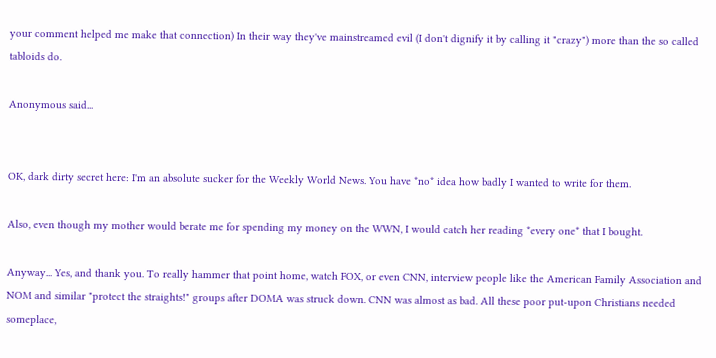your comment helped me make that connection) In their way they've mainstreamed evil (I don't dignify it by calling it "crazy") more than the so called tabloids do.

Anonymous said...


OK, dark dirty secret here: I'm an absolute sucker for the Weekly World News. You have *no* idea how badly I wanted to write for them.

Also, even though my mother would berate me for spending my money on the WWN, I would catch her reading *every one* that I bought.

Anyway... Yes, and thank you. To really hammer that point home, watch FOX, or even CNN, interview people like the American Family Association and NOM and similar "protect the straights!" groups after DOMA was struck down. CNN was almost as bad. All these poor put-upon Christians needed someplace,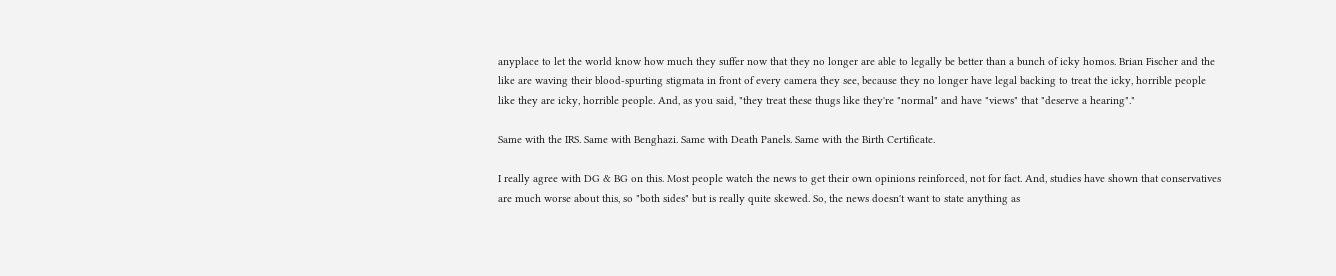anyplace to let the world know how much they suffer now that they no longer are able to legally be better than a bunch of icky homos. Brian Fischer and the like are waving their blood-spurting stigmata in front of every camera they see, because they no longer have legal backing to treat the icky, horrible people like they are icky, horrible people. And, as you said, "they treat these thugs like they're "normal" and have "views" that "deserve a hearing"."

Same with the IRS. Same with Benghazi. Same with Death Panels. Same with the Birth Certificate.

I really agree with DG & BG on this. Most people watch the news to get their own opinions reinforced, not for fact. And, studies have shown that conservatives are much worse about this, so "both sides" but is really quite skewed. So, the news doesn't want to state anything as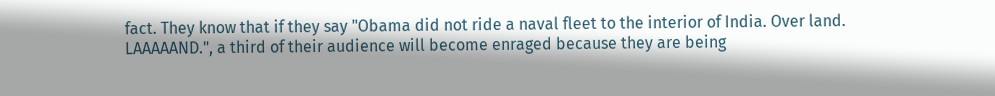fact. They know that if they say "Obama did not ride a naval fleet to the interior of India. Over land. LAAAAAND.", a third of their audience will become enraged because they are being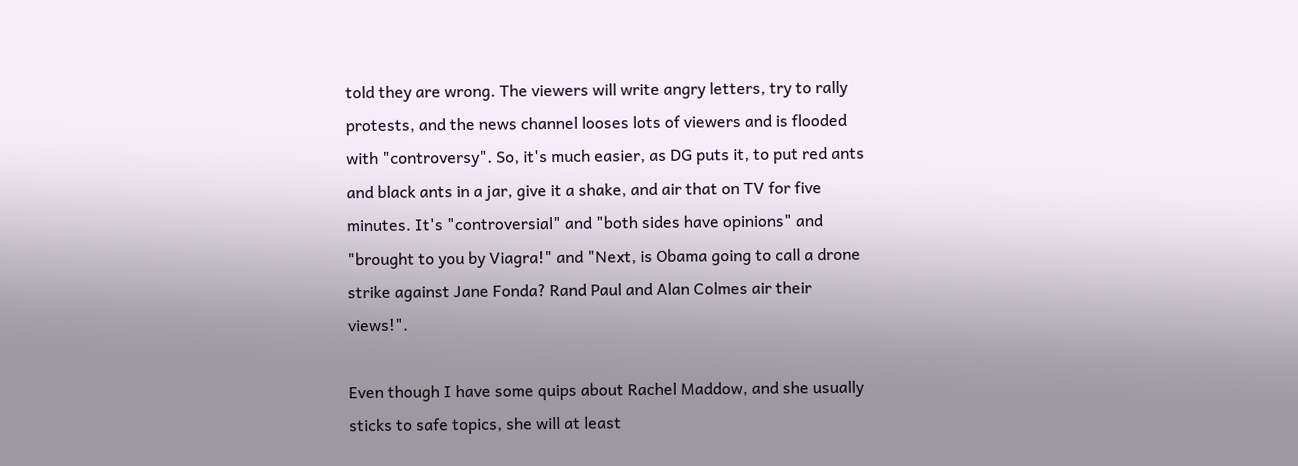told they are wrong. The viewers will write angry letters, try to rally protests, and the news channel looses lots of viewers and is flooded with "controversy". So, it's much easier, as DG puts it, to put red ants and black ants in a jar, give it a shake, and air that on TV for five minutes. It's "controversial" and "both sides have opinions" and "brought to you by Viagra!" and "Next, is Obama going to call a drone strike against Jane Fonda? Rand Paul and Alan Colmes air their views!".

Even though I have some quips about Rachel Maddow, and she usually sticks to safe topics, she will at least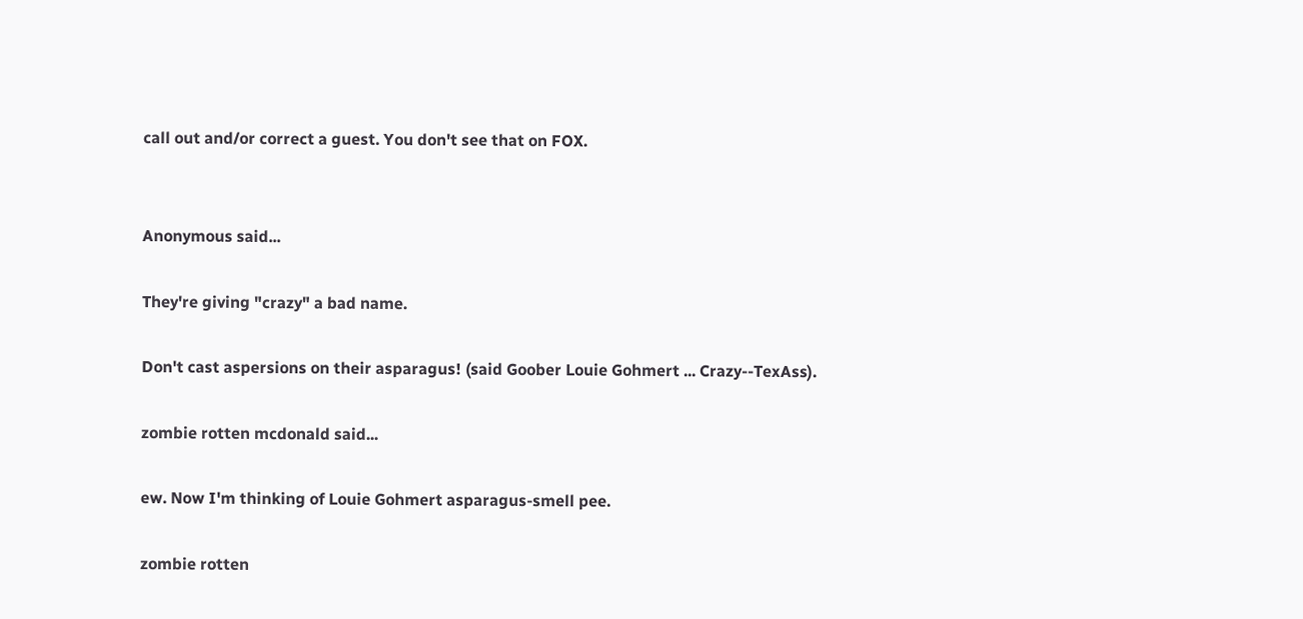call out and/or correct a guest. You don't see that on FOX.


Anonymous said...

They're giving "crazy" a bad name.

Don't cast aspersions on their asparagus! (said Goober Louie Gohmert ... Crazy--TexAss).

zombie rotten mcdonald said...

ew. Now I'm thinking of Louie Gohmert asparagus-smell pee.

zombie rotten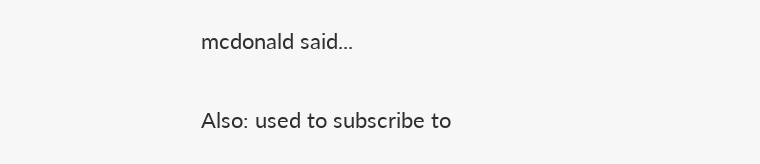mcdonald said...

Also: used to subscribe to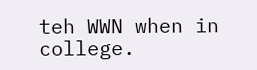teh WWN when in college.